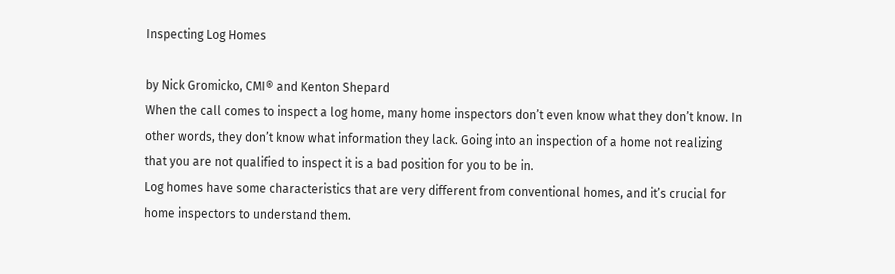Inspecting Log Homes

by Nick Gromicko, CMI® and Kenton Shepard
When the call comes to inspect a log home, many home inspectors don’t even know what they don’t know. In other words, they don’t know what information they lack. Going into an inspection of a home not realizing that you are not qualified to inspect it is a bad position for you to be in.
Log homes have some characteristics that are very different from conventional homes, and it’s crucial for home inspectors to understand them.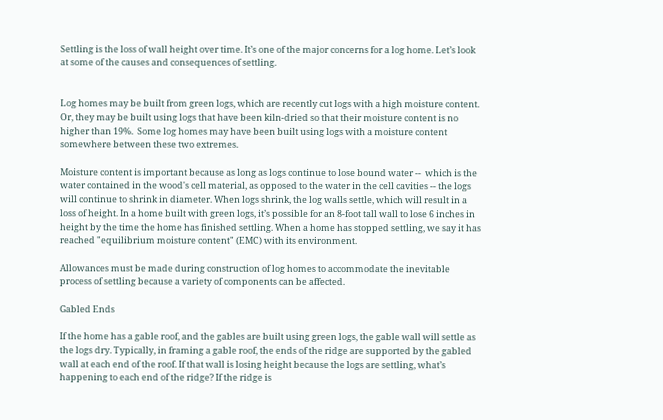Settling is the loss of wall height over time. It’s one of the major concerns for a log home. Let’s look at some of the causes and consequences of settling.


Log homes may be built from green logs, which are recently cut logs with a high moisture content.  Or, they may be built using logs that have been kiln-dried so that their moisture content is no higher than 19%.  Some log homes may have been built using logs with a moisture content somewhere between these two extremes.

Moisture content is important because as long as logs continue to lose bound water --  which is the water contained in the wood's cell material, as opposed to the water in the cell cavities -- the logs will continue to shrink in diameter. When logs shrink, the log walls settle, which will result in a loss of height. In a home built with green logs, it’s possible for an 8-foot tall wall to lose 6 inches in height by the time the home has finished settling. When a home has stopped settling, we say it has reached "equilibrium moisture content" (EMC) with its environment.

Allowances must be made during construction of log homes to accommodate the inevitable process of settling because a variety of components can be affected.

Gabled Ends

If the home has a gable roof, and the gables are built using green logs, the gable wall will settle as the logs dry. Typically, in framing a gable roof, the ends of the ridge are supported by the gabled wall at each end of the roof. If that wall is losing height because the logs are settling, what’s happening to each end of the ridge? If the ridge is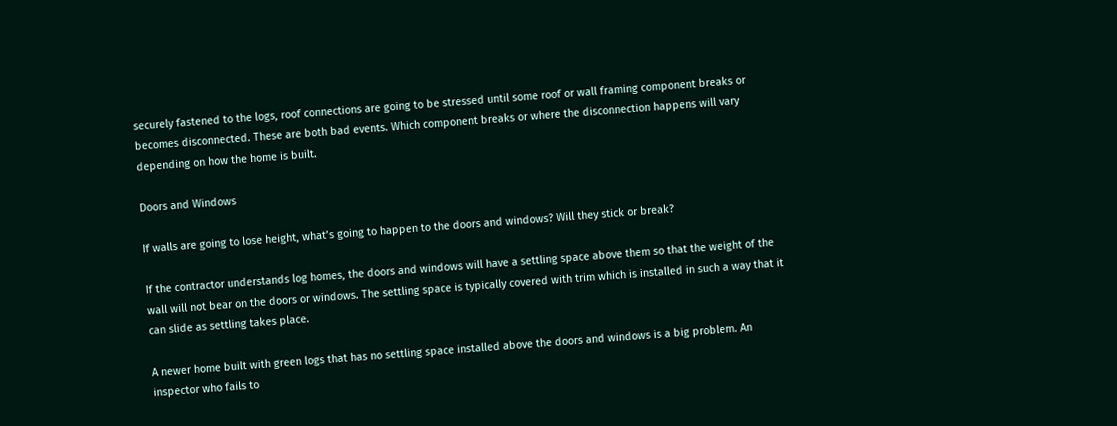securely fastened to the logs, roof connections are going to be stressed until some roof or wall framing component breaks or becomes disconnected. These are both bad events. Which component breaks or where the disconnection happens will vary depending on how the home is built.

Doors and Windows

If walls are going to lose height, what’s going to happen to the doors and windows? Will they stick or break?

If the contractor understands log homes, the doors and windows will have a settling space above them so that the weight of the wall will not bear on the doors or windows. The settling space is typically covered with trim which is installed in such a way that it can slide as settling takes place.

A newer home built with green logs that has no settling space installed above the doors and windows is a big problem. An inspector who fails to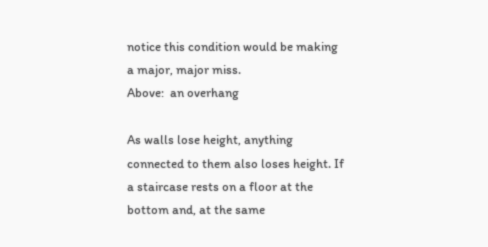notice this condition would be making a major, major miss.
Above:  an overhang

As walls lose height, anything connected to them also loses height. If a staircase rests on a floor at the bottom and, at the same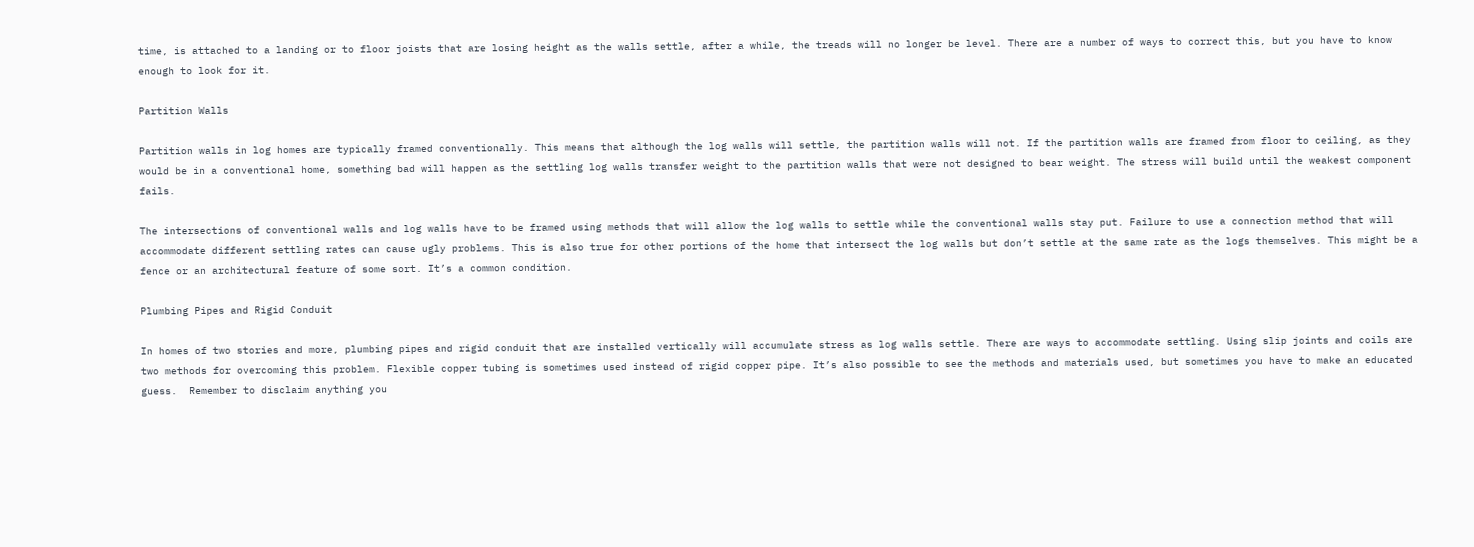time, is attached to a landing or to floor joists that are losing height as the walls settle, after a while, the treads will no longer be level. There are a number of ways to correct this, but you have to know enough to look for it.

Partition Walls

Partition walls in log homes are typically framed conventionally. This means that although the log walls will settle, the partition walls will not. If the partition walls are framed from floor to ceiling, as they would be in a conventional home, something bad will happen as the settling log walls transfer weight to the partition walls that were not designed to bear weight. The stress will build until the weakest component fails.

The intersections of conventional walls and log walls have to be framed using methods that will allow the log walls to settle while the conventional walls stay put. Failure to use a connection method that will accommodate different settling rates can cause ugly problems. This is also true for other portions of the home that intersect the log walls but don’t settle at the same rate as the logs themselves. This might be a fence or an architectural feature of some sort. It’s a common condition.

Plumbing Pipes and Rigid Conduit

In homes of two stories and more, plumbing pipes and rigid conduit that are installed vertically will accumulate stress as log walls settle. There are ways to accommodate settling. Using slip joints and coils are two methods for overcoming this problem. Flexible copper tubing is sometimes used instead of rigid copper pipe. It’s also possible to see the methods and materials used, but sometimes you have to make an educated guess.  Remember to disclaim anything you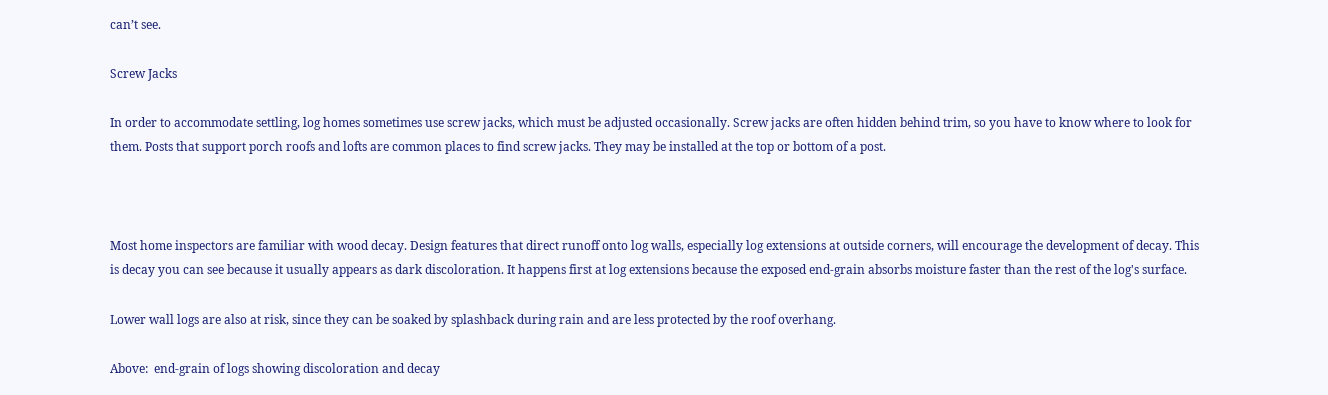can’t see.

Screw Jacks

In order to accommodate settling, log homes sometimes use screw jacks, which must be adjusted occasionally. Screw jacks are often hidden behind trim, so you have to know where to look for them. Posts that support porch roofs and lofts are common places to find screw jacks. They may be installed at the top or bottom of a post.



Most home inspectors are familiar with wood decay. Design features that direct runoff onto log walls, especially log extensions at outside corners, will encourage the development of decay. This is decay you can see because it usually appears as dark discoloration. It happens first at log extensions because the exposed end-grain absorbs moisture faster than the rest of the log's surface.

Lower wall logs are also at risk, since they can be soaked by splashback during rain and are less protected by the roof overhang.

Above:  end-grain of logs showing discoloration and decay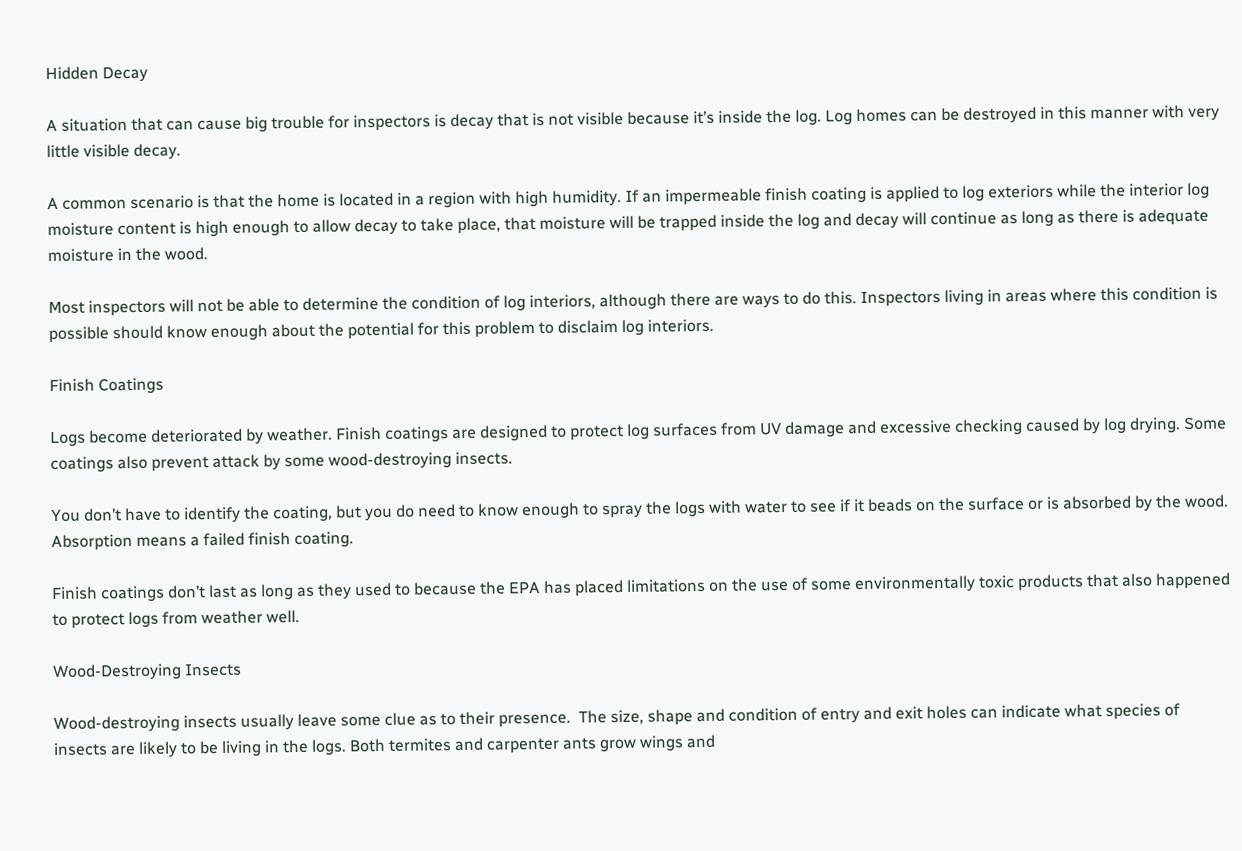Hidden Decay

A situation that can cause big trouble for inspectors is decay that is not visible because it’s inside the log. Log homes can be destroyed in this manner with very little visible decay.

A common scenario is that the home is located in a region with high humidity. If an impermeable finish coating is applied to log exteriors while the interior log moisture content is high enough to allow decay to take place, that moisture will be trapped inside the log and decay will continue as long as there is adequate moisture in the wood.

Most inspectors will not be able to determine the condition of log interiors, although there are ways to do this. Inspectors living in areas where this condition is possible should know enough about the potential for this problem to disclaim log interiors.

Finish Coatings

Logs become deteriorated by weather. Finish coatings are designed to protect log surfaces from UV damage and excessive checking caused by log drying. Some coatings also prevent attack by some wood-destroying insects.

You don’t have to identify the coating, but you do need to know enough to spray the logs with water to see if it beads on the surface or is absorbed by the wood. Absorption means a failed finish coating.

Finish coatings don’t last as long as they used to because the EPA has placed limitations on the use of some environmentally toxic products that also happened to protect logs from weather well.

Wood-Destroying Insects

Wood-destroying insects usually leave some clue as to their presence.  The size, shape and condition of entry and exit holes can indicate what species of insects are likely to be living in the logs. Both termites and carpenter ants grow wings and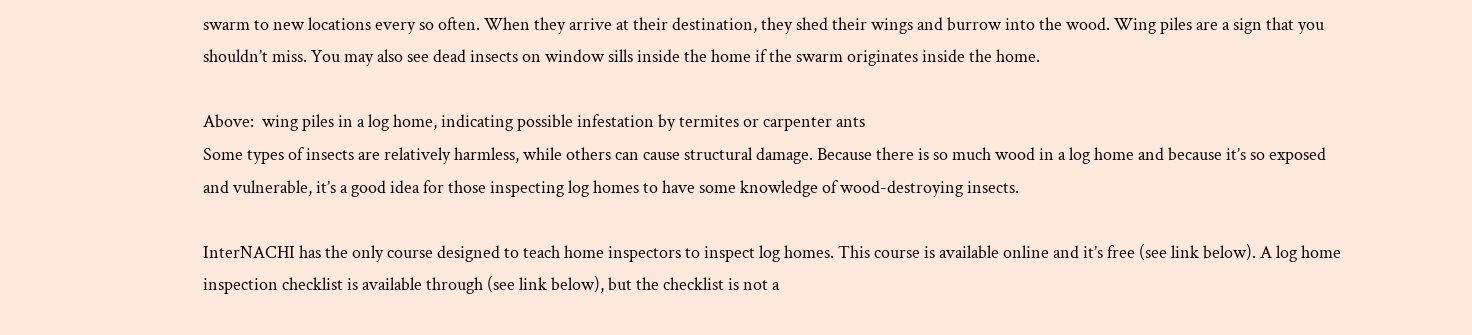swarm to new locations every so often. When they arrive at their destination, they shed their wings and burrow into the wood. Wing piles are a sign that you shouldn’t miss. You may also see dead insects on window sills inside the home if the swarm originates inside the home.

Above:  wing piles in a log home, indicating possible infestation by termites or carpenter ants
Some types of insects are relatively harmless, while others can cause structural damage. Because there is so much wood in a log home and because it’s so exposed and vulnerable, it’s a good idea for those inspecting log homes to have some knowledge of wood-destroying insects.

InterNACHI has the only course designed to teach home inspectors to inspect log homes. This course is available online and it’s free (see link below). A log home inspection checklist is available through (see link below), but the checklist is not a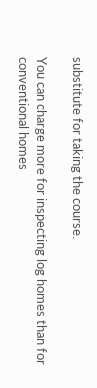substitute for taking the course.

You can charge more for inspecting log homes than for conventional homes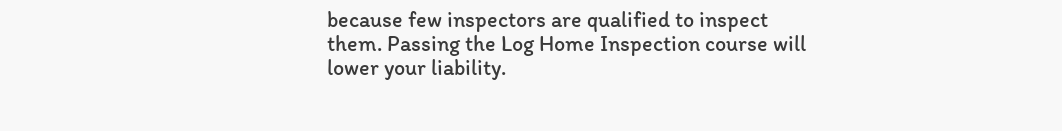because few inspectors are qualified to inspect them. Passing the Log Home Inspection course will lower your liability.